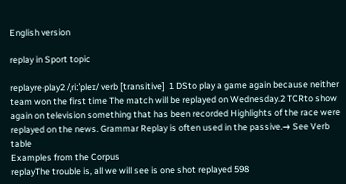English version

replay in Sport topic

replayre‧play2 /ˌriːˈpleɪ/ verb [transitive]  1 DSto play a game again because neither team won the first time The match will be replayed on Wednesday.2 TCRto show again on television something that has been recorded Highlights of the race were replayed on the news. Grammar Replay is often used in the passive.→ See Verb table
Examples from the Corpus
replayThe trouble is, all we will see is one shot replayed 598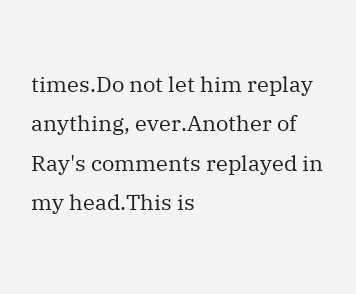times.Do not let him replay anything, ever.Another of Ray's comments replayed in my head.This is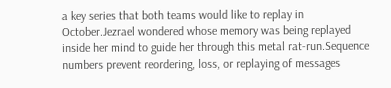a key series that both teams would like to replay in October.Jezrael wondered whose memory was being replayed inside her mind to guide her through this metal rat-run.Sequence numbers prevent reordering, loss, or replaying of messages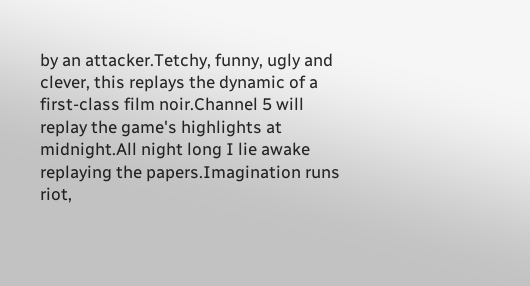by an attacker.Tetchy, funny, ugly and clever, this replays the dynamic of a first-class film noir.Channel 5 will replay the game's highlights at midnight.All night long I lie awake replaying the papers.Imagination runs riot,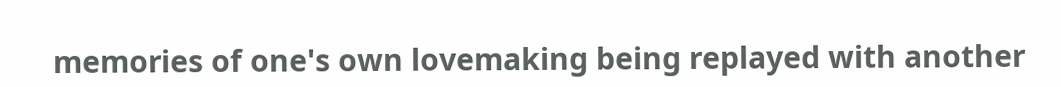memories of one's own lovemaking being replayed with another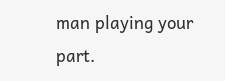man playing your part.